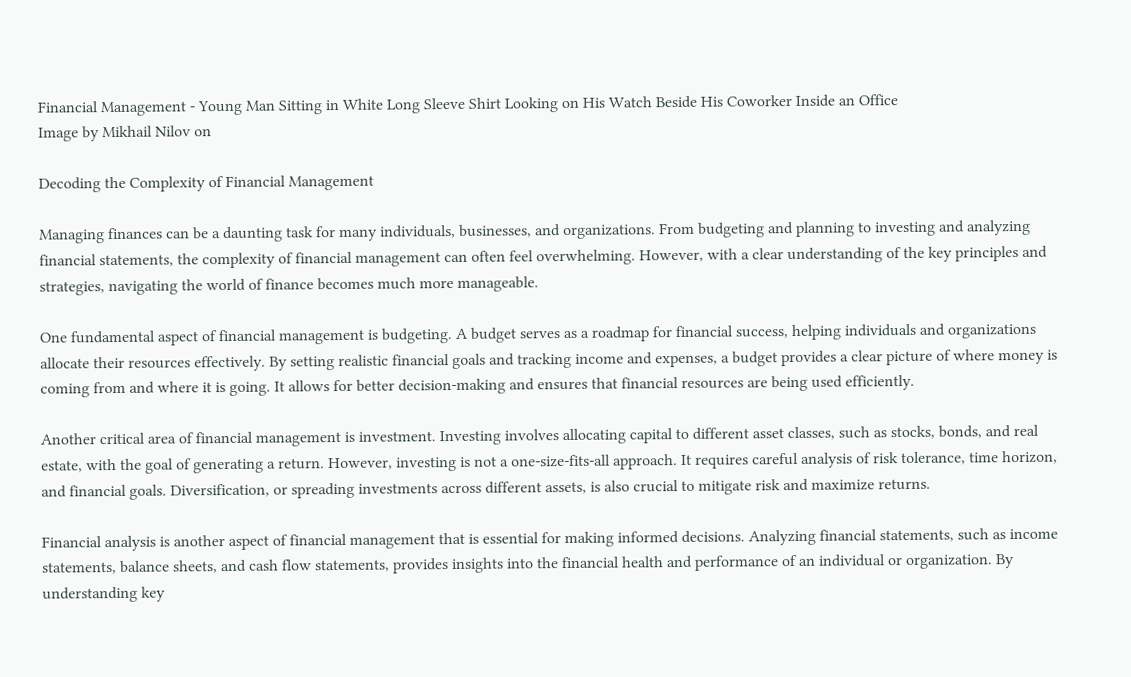Financial Management - Young Man Sitting in White Long Sleeve Shirt Looking on His Watch Beside His Coworker Inside an Office
Image by Mikhail Nilov on

Decoding the Complexity of Financial Management

Managing finances can be a daunting task for many individuals, businesses, and organizations. From budgeting and planning to investing and analyzing financial statements, the complexity of financial management can often feel overwhelming. However, with a clear understanding of the key principles and strategies, navigating the world of finance becomes much more manageable.

One fundamental aspect of financial management is budgeting. A budget serves as a roadmap for financial success, helping individuals and organizations allocate their resources effectively. By setting realistic financial goals and tracking income and expenses, a budget provides a clear picture of where money is coming from and where it is going. It allows for better decision-making and ensures that financial resources are being used efficiently.

Another critical area of financial management is investment. Investing involves allocating capital to different asset classes, such as stocks, bonds, and real estate, with the goal of generating a return. However, investing is not a one-size-fits-all approach. It requires careful analysis of risk tolerance, time horizon, and financial goals. Diversification, or spreading investments across different assets, is also crucial to mitigate risk and maximize returns.

Financial analysis is another aspect of financial management that is essential for making informed decisions. Analyzing financial statements, such as income statements, balance sheets, and cash flow statements, provides insights into the financial health and performance of an individual or organization. By understanding key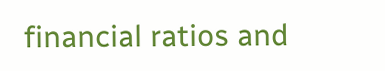financial ratios and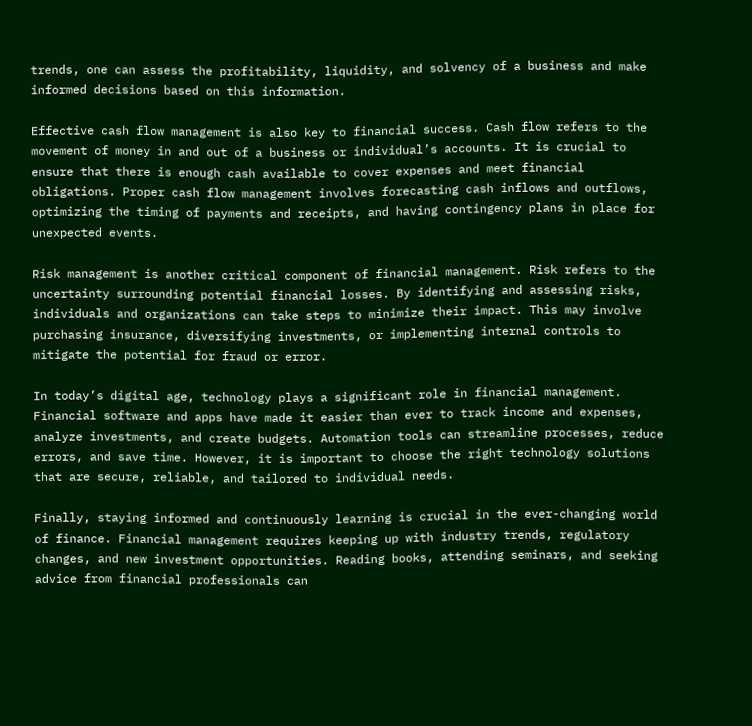trends, one can assess the profitability, liquidity, and solvency of a business and make informed decisions based on this information.

Effective cash flow management is also key to financial success. Cash flow refers to the movement of money in and out of a business or individual’s accounts. It is crucial to ensure that there is enough cash available to cover expenses and meet financial obligations. Proper cash flow management involves forecasting cash inflows and outflows, optimizing the timing of payments and receipts, and having contingency plans in place for unexpected events.

Risk management is another critical component of financial management. Risk refers to the uncertainty surrounding potential financial losses. By identifying and assessing risks, individuals and organizations can take steps to minimize their impact. This may involve purchasing insurance, diversifying investments, or implementing internal controls to mitigate the potential for fraud or error.

In today’s digital age, technology plays a significant role in financial management. Financial software and apps have made it easier than ever to track income and expenses, analyze investments, and create budgets. Automation tools can streamline processes, reduce errors, and save time. However, it is important to choose the right technology solutions that are secure, reliable, and tailored to individual needs.

Finally, staying informed and continuously learning is crucial in the ever-changing world of finance. Financial management requires keeping up with industry trends, regulatory changes, and new investment opportunities. Reading books, attending seminars, and seeking advice from financial professionals can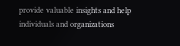provide valuable insights and help individuals and organizations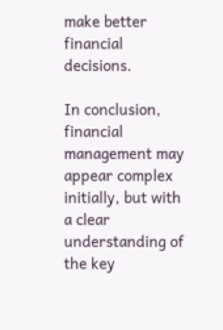make better financial decisions.

In conclusion, financial management may appear complex initially, but with a clear understanding of the key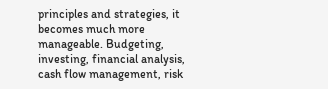principles and strategies, it becomes much more manageable. Budgeting, investing, financial analysis, cash flow management, risk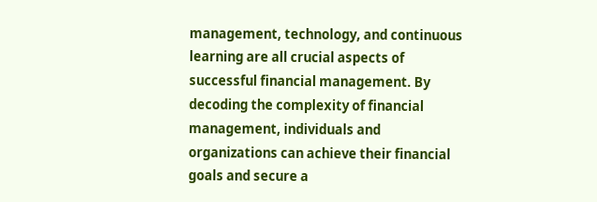management, technology, and continuous learning are all crucial aspects of successful financial management. By decoding the complexity of financial management, individuals and organizations can achieve their financial goals and secure a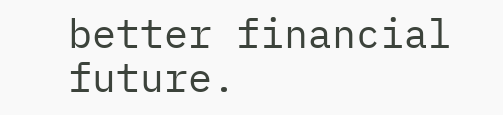better financial future.